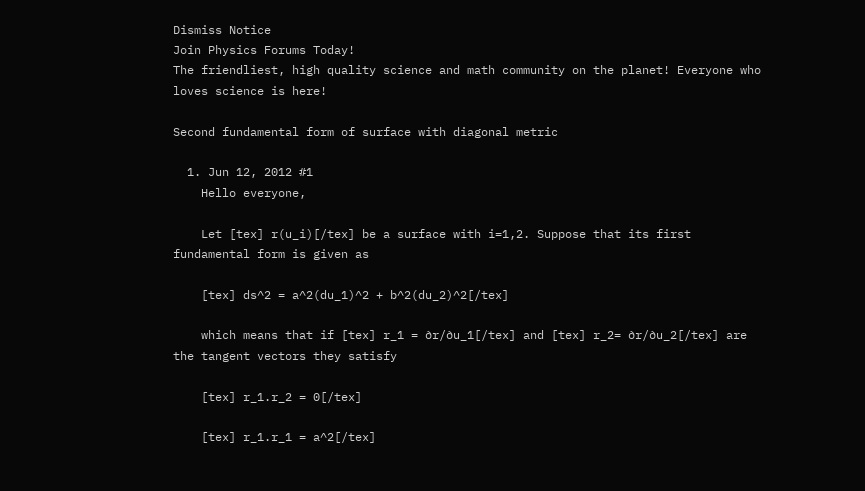Dismiss Notice
Join Physics Forums Today!
The friendliest, high quality science and math community on the planet! Everyone who loves science is here!

Second fundamental form of surface with diagonal metric

  1. Jun 12, 2012 #1
    Hello everyone,

    Let [tex] r(u_i)[/tex] be a surface with i=1,2. Suppose that its first fundamental form is given as

    [tex] ds^2 = a^2(du_1)^2 + b^2(du_2)^2[/tex]

    which means that if [tex] r_1 = ∂r/∂u_1[/tex] and [tex] r_2= ∂r/∂u_2[/tex] are the tangent vectors they satisfy

    [tex] r_1.r_2 = 0[/tex]

    [tex] r_1.r_1 = a^2[/tex]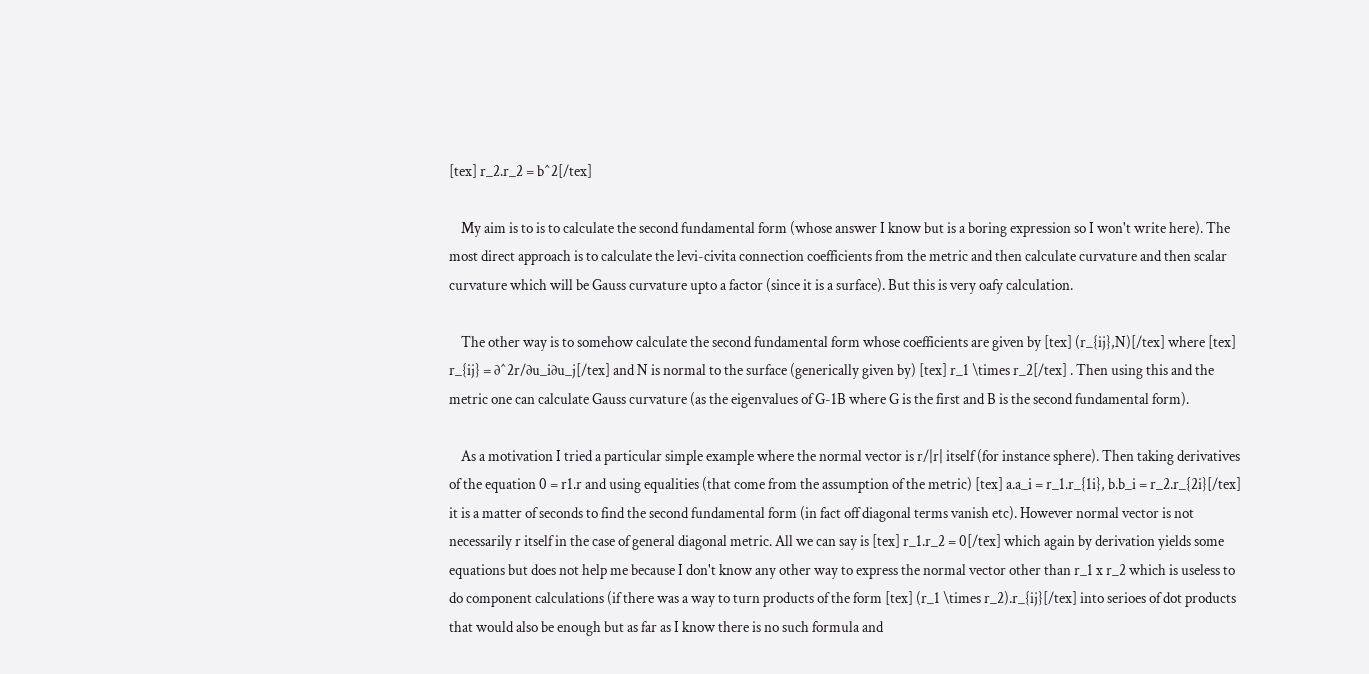[tex] r_2.r_2 = b^2[/tex]

    My aim is to is to calculate the second fundamental form (whose answer I know but is a boring expression so I won't write here). The most direct approach is to calculate the levi-civita connection coefficients from the metric and then calculate curvature and then scalar curvature which will be Gauss curvature upto a factor (since it is a surface). But this is very oafy calculation.

    The other way is to somehow calculate the second fundamental form whose coefficients are given by [tex] (r_{ij},N)[/tex] where [tex] r_{ij} = ∂^2r/∂u_i∂u_j[/tex] and N is normal to the surface (generically given by) [tex] r_1 \times r_2[/tex] . Then using this and the metric one can calculate Gauss curvature (as the eigenvalues of G-1B where G is the first and B is the second fundamental form).

    As a motivation I tried a particular simple example where the normal vector is r/|r| itself (for instance sphere). Then taking derivatives of the equation 0 = r1.r and using equalities (that come from the assumption of the metric) [tex] a.a_i = r_1.r_{1i}, b.b_i = r_2.r_{2i}[/tex] it is a matter of seconds to find the second fundamental form (in fact off diagonal terms vanish etc). However normal vector is not necessarily r itself in the case of general diagonal metric. All we can say is [tex] r_1.r_2 = 0[/tex] which again by derivation yields some equations but does not help me because I don't know any other way to express the normal vector other than r_1 x r_2 which is useless to do component calculations (if there was a way to turn products of the form [tex] (r_1 \times r_2).r_{ij}[/tex] into serioes of dot products that would also be enough but as far as I know there is no such formula and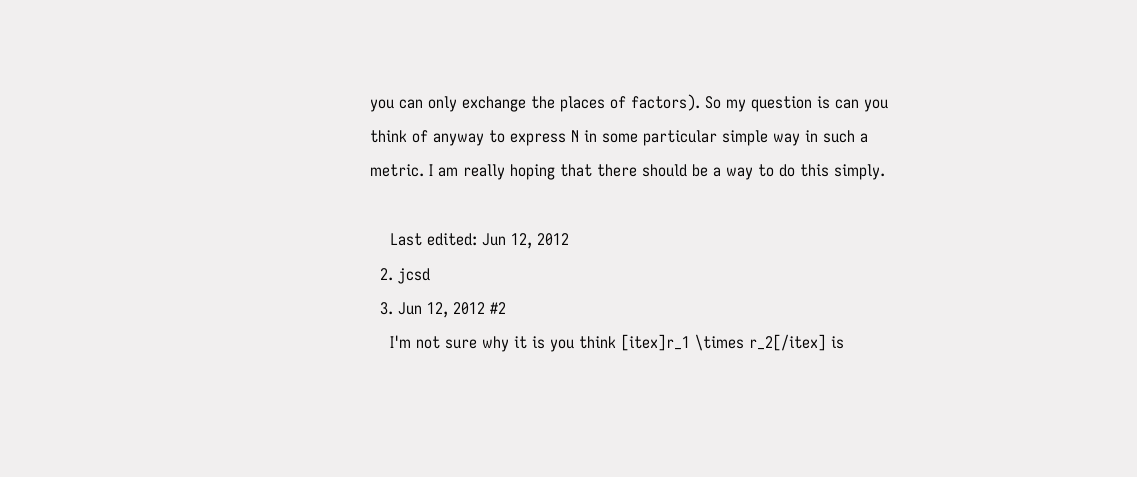you can only exchange the places of factors). So my question is can you think of anyway to express N in some particular simple way in such a metric. I am really hoping that there should be a way to do this simply.

    Last edited: Jun 12, 2012
  2. jcsd
  3. Jun 12, 2012 #2
    I'm not sure why it is you think [itex]r_1 \times r_2[/itex] is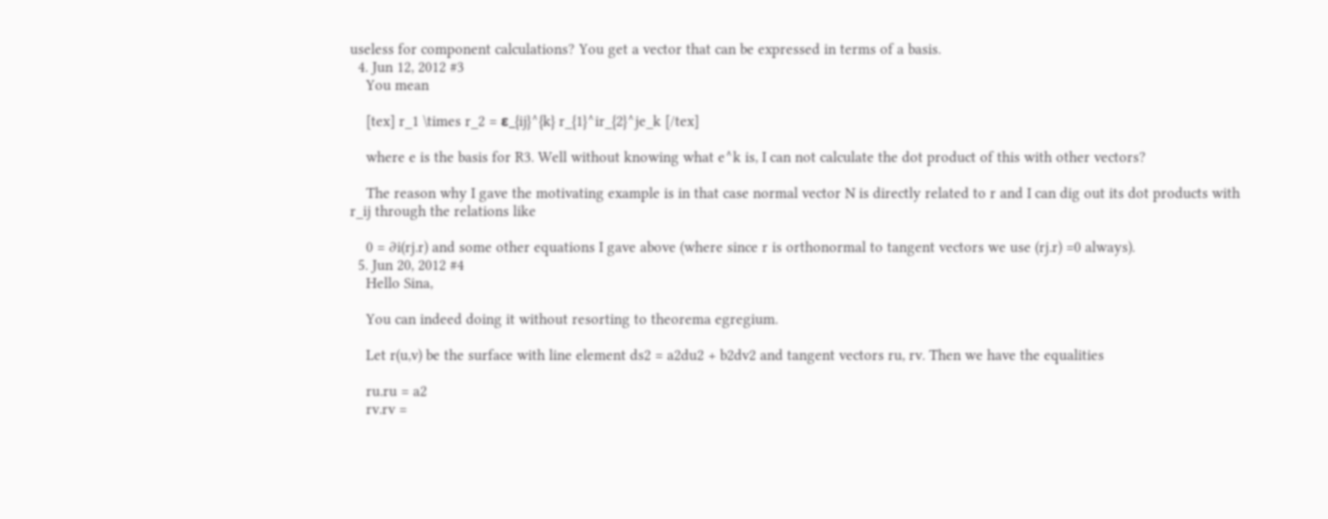useless for component calculations? You get a vector that can be expressed in terms of a basis.
  4. Jun 12, 2012 #3
    You mean

    [tex] r_1 \times r_2 = ε_{ij}^{k} r_{1}^ir_{2}^je_k [/tex]

    where e is the basis for R3. Well without knowing what e^k is, I can not calculate the dot product of this with other vectors?

    The reason why I gave the motivating example is in that case normal vector N is directly related to r and I can dig out its dot products with r_ij through the relations like

    0 = ∂i(rj.r) and some other equations I gave above (where since r is orthonormal to tangent vectors we use (rj.r) =0 always).
  5. Jun 20, 2012 #4
    Hello Sina,

    You can indeed doing it without resorting to theorema egregium.

    Let r(u,v) be the surface with line element ds2 = a2du2 + b2dv2 and tangent vectors ru, rv. Then we have the equalities

    ru.ru = a2
    rv.rv =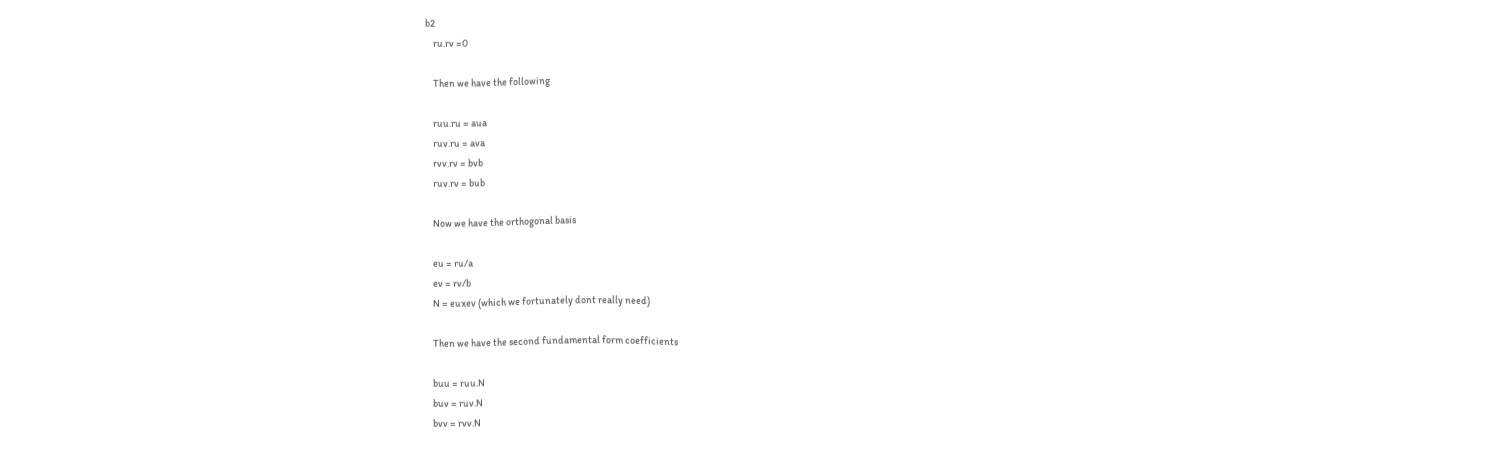b2
    ru.rv =0

    Then we have the following

    ruu.ru = aua
    ruv.ru = ava
    rvv.rv = bvb
    ruv.rv = bub

    Now we have the orthogonal basis

    eu = ru/a
    ev = rv/b
    N = euxev (which we fortunately dont really need)

    Then we have the second fundamental form coefficients

    buu = ruu.N
    buv = ruv.N
    bvv = rvv.N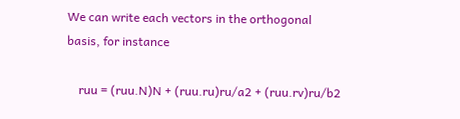We can write each vectors in the orthogonal basis, for instance

    ruu = (ruu.N)N + (ruu.ru)ru/a2 + (ruu.rv)ru/b2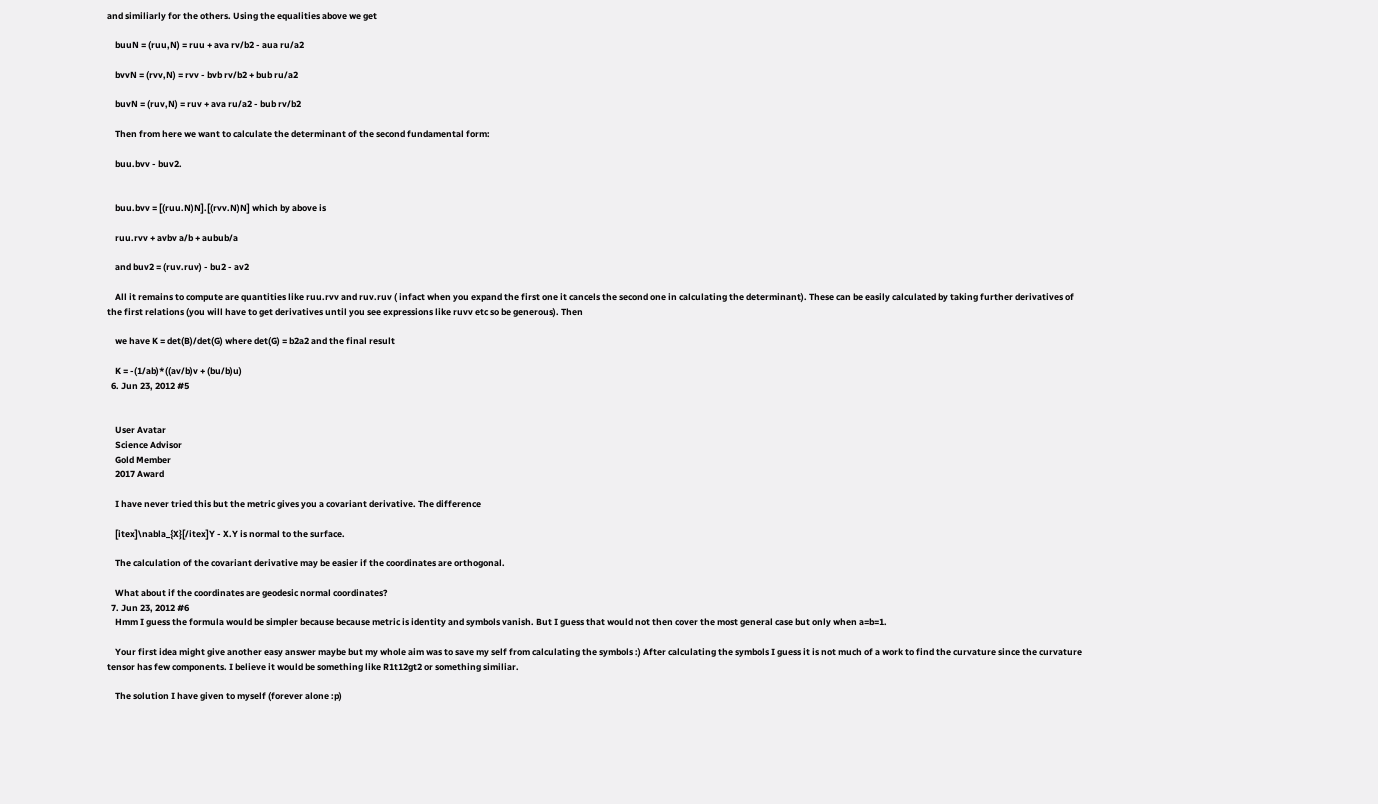and similiarly for the others. Using the equalities above we get

    buuN = (ruu,N) = ruu + ava rv/b2 - aua ru/a2

    bvvN = (rvv,N) = rvv - bvb rv/b2 + bub ru/a2

    buvN = (ruv,N) = ruv + ava ru/a2 - bub rv/b2

    Then from here we want to calculate the determinant of the second fundamental form:

    buu.bvv - buv2.


    buu.bvv = [(ruu.N)N].[(rvv.N)N] which by above is

    ruu.rvv + avbv a/b + aubub/a

    and buv2 = (ruv.ruv) - bu2 - av2

    All it remains to compute are quantities like ruu.rvv and ruv.ruv ( infact when you expand the first one it cancels the second one in calculating the determinant). These can be easily calculated by taking further derivatives of the first relations (you will have to get derivatives until you see expressions like ruvv etc so be generous). Then

    we have K = det(B)/det(G) where det(G) = b2a2 and the final result

    K = -(1/ab)*((av/b)v + (bu/b)u)
  6. Jun 23, 2012 #5


    User Avatar
    Science Advisor
    Gold Member
    2017 Award

    I have never tried this but the metric gives you a covariant derivative. The difference

    [itex]\nabla_{X}[/itex]Y - X.Y is normal to the surface.

    The calculation of the covariant derivative may be easier if the coordinates are orthogonal.

    What about if the coordinates are geodesic normal coordinates?
  7. Jun 23, 2012 #6
    Hmm I guess the formula would be simpler because because metric is identity and symbols vanish. But I guess that would not then cover the most general case but only when a=b=1.

    Your first idea might give another easy answer maybe but my whole aim was to save my self from calculating the symbols :) After calculating the symbols I guess it is not much of a work to find the curvature since the curvature tensor has few components. I believe it would be something like R1t12gt2 or something similiar.

    The solution I have given to myself (forever alone :p)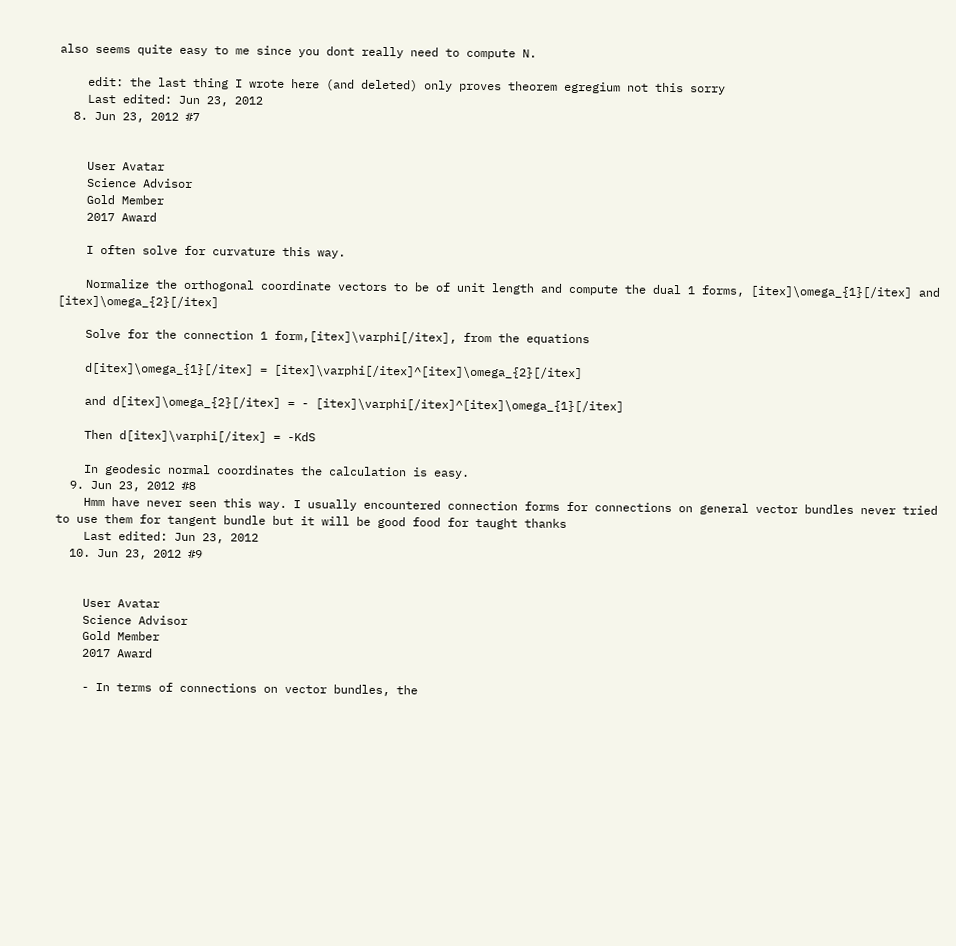also seems quite easy to me since you dont really need to compute N.

    edit: the last thing I wrote here (and deleted) only proves theorem egregium not this sorry
    Last edited: Jun 23, 2012
  8. Jun 23, 2012 #7


    User Avatar
    Science Advisor
    Gold Member
    2017 Award

    I often solve for curvature this way.

    Normalize the orthogonal coordinate vectors to be of unit length and compute the dual 1 forms, [itex]\omega_{1}[/itex] and [itex]\omega_{2}[/itex]

    Solve for the connection 1 form,[itex]\varphi[/itex], from the equations

    d[itex]\omega_{1}[/itex] = [itex]\varphi[/itex]^[itex]\omega_{2}[/itex]

    and d[itex]\omega_{2}[/itex] = - [itex]\varphi[/itex]^[itex]\omega_{1}[/itex]

    Then d[itex]\varphi[/itex] = -KdS

    In geodesic normal coordinates the calculation is easy.
  9. Jun 23, 2012 #8
    Hmm have never seen this way. I usually encountered connection forms for connections on general vector bundles never tried to use them for tangent bundle but it will be good food for taught thanks
    Last edited: Jun 23, 2012
  10. Jun 23, 2012 #9


    User Avatar
    Science Advisor
    Gold Member
    2017 Award

    - In terms of connections on vector bundles, the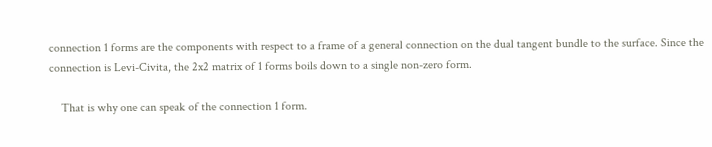connection 1 forms are the components with respect to a frame of a general connection on the dual tangent bundle to the surface. Since the connection is Levi-Civita, the 2x2 matrix of 1 forms boils down to a single non-zero form.

    That is why one can speak of the connection 1 form.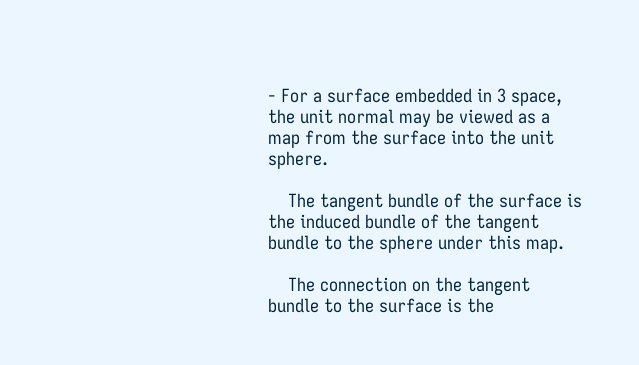- For a surface embedded in 3 space, the unit normal may be viewed as a map from the surface into the unit sphere.

    The tangent bundle of the surface is the induced bundle of the tangent bundle to the sphere under this map.

    The connection on the tangent bundle to the surface is the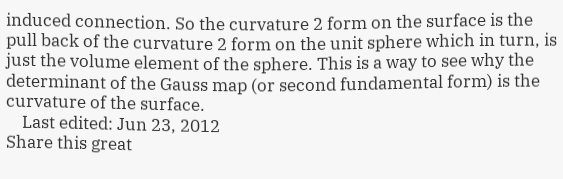induced connection. So the curvature 2 form on the surface is the pull back of the curvature 2 form on the unit sphere which in turn, is just the volume element of the sphere. This is a way to see why the determinant of the Gauss map (or second fundamental form) is the curvature of the surface.
    Last edited: Jun 23, 2012
Share this great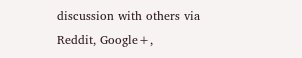discussion with others via Reddit, Google+,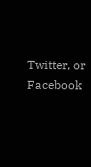Twitter, or Facebook